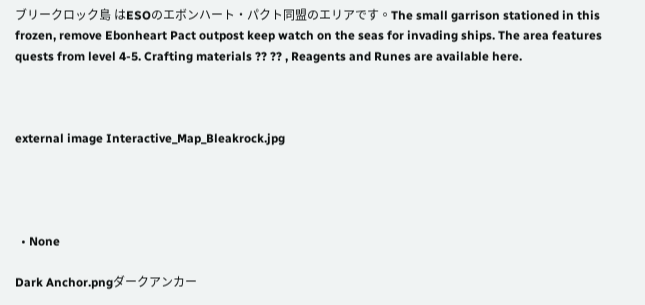ブリークロック島 はESOのエボンハート・パクト同盟のエリアです。The small garrison stationed in this frozen, remove Ebonheart Pact outpost keep watch on the seas for invading ships. The area features quests from level 4-5. Crafting materials ?? ?? , Reagents and Runes are available here.



external image Interactive_Map_Bleakrock.jpg




  • None

Dark Anchor.pngダークアンカー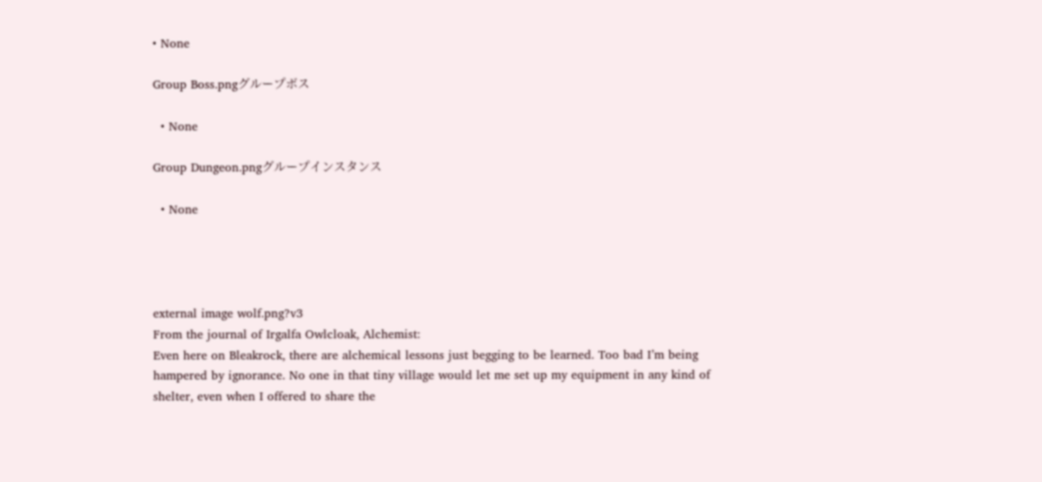• None

Group Boss.pngグループボス

  • None

Group Dungeon.pngグループインスタンス

  • None




external image wolf.png?v3
From the journal of Irgalfa Owlcloak, Alchemist:
Even here on Bleakrock, there are alchemical lessons just begging to be learned. Too bad I’m being hampered by ignorance. No one in that tiny village would let me set up my equipment in any kind of shelter, even when I offered to share the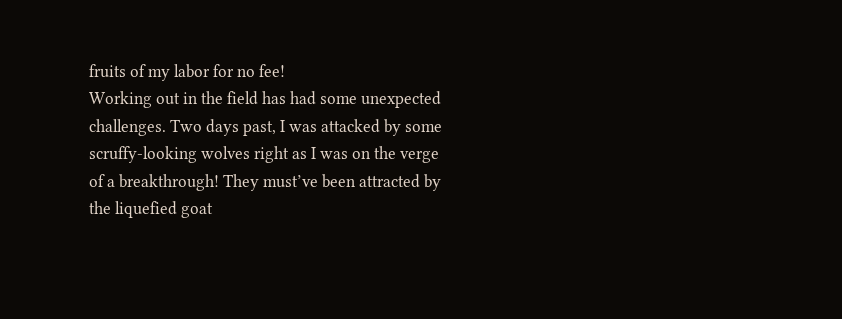fruits of my labor for no fee!
Working out in the field has had some unexpected challenges. Two days past, I was attacked by some scruffy-looking wolves right as I was on the verge of a breakthrough! They must’ve been attracted by the liquefied goat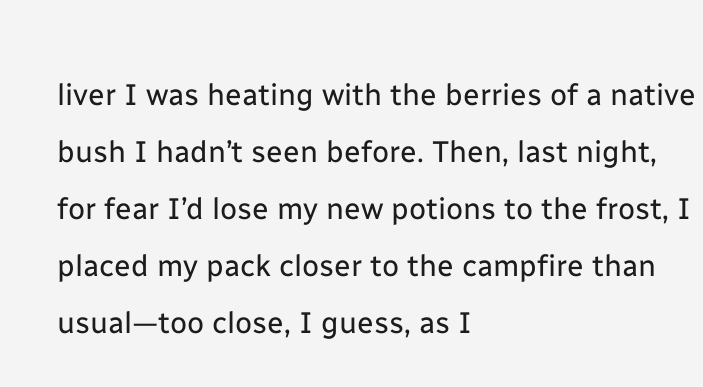liver I was heating with the berries of a native bush I hadn’t seen before. Then, last night, for fear I’d lose my new potions to the frost, I placed my pack closer to the campfire than usual—too close, I guess, as I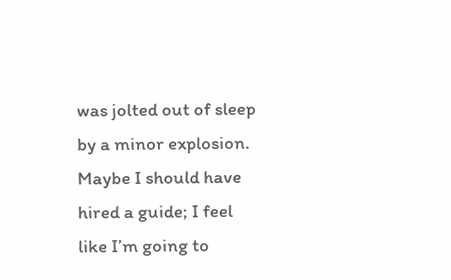was jolted out of sleep by a minor explosion. Maybe I should have hired a guide; I feel like I’m going to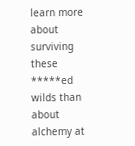learn more about surviving these *****ed wilds than about alchemy at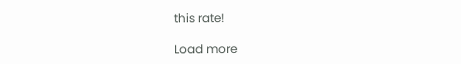this rate!

Load more